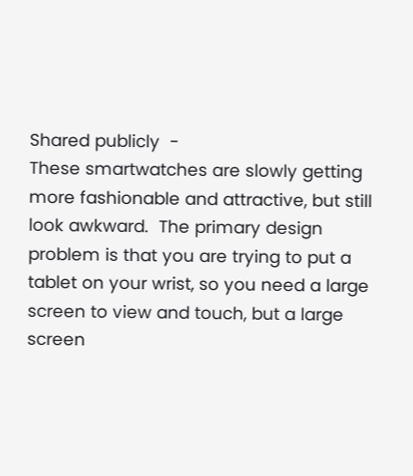Shared publicly  -
These smartwatches are slowly getting more fashionable and attractive, but still look awkward.  The primary design problem is that you are trying to put a tablet on your wrist, so you need a large screen to view and touch, but a large screen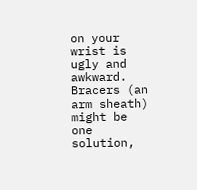on your wrist is ugly and awkward.  Bracers (an arm sheath) might be one solution,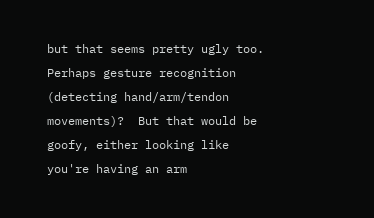but that seems pretty ugly too.  Perhaps gesture recognition (detecting hand/arm/tendon movements)?  But that would be goofy, either looking like you're having an arm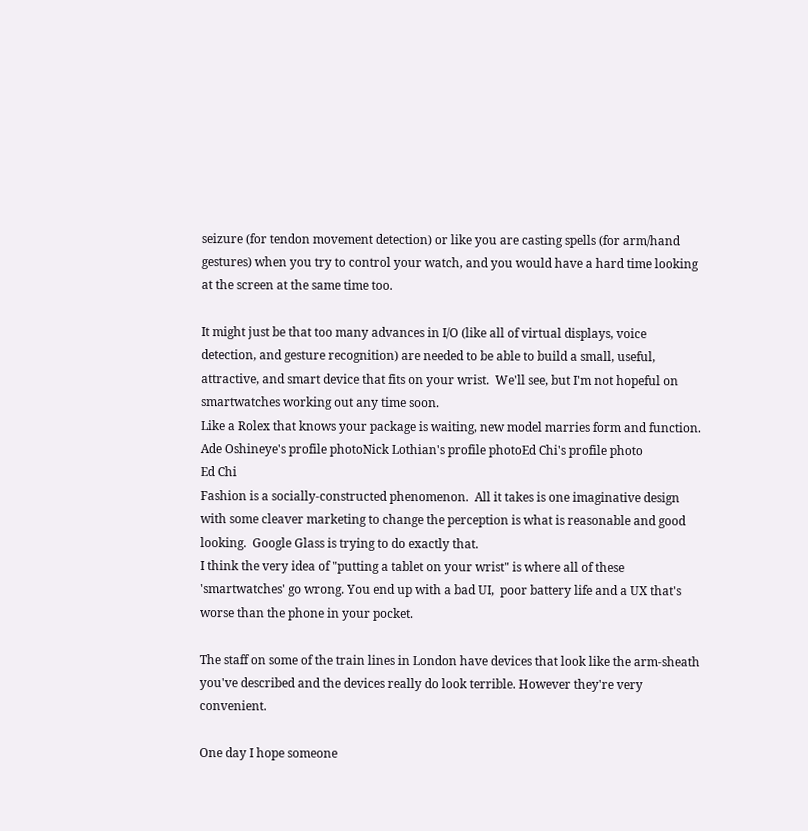seizure (for tendon movement detection) or like you are casting spells (for arm/hand gestures) when you try to control your watch, and you would have a hard time looking at the screen at the same time too.

It might just be that too many advances in I/O (like all of virtual displays, voice detection, and gesture recognition) are needed to be able to build a small, useful, attractive, and smart device that fits on your wrist.  We'll see, but I'm not hopeful on smartwatches working out any time soon.
Like a Rolex that knows your package is waiting, new model marries form and function.
Ade Oshineye's profile photoNick Lothian's profile photoEd Chi's profile photo
Ed Chi
Fashion is a socially-constructed phenomenon.  All it takes is one imaginative design with some cleaver marketing to change the perception is what is reasonable and good looking.  Google Glass is trying to do exactly that.
I think the very idea of "putting a tablet on your wrist" is where all of these 'smartwatches' go wrong. You end up with a bad UI,  poor battery life and a UX that's worse than the phone in your pocket.

The staff on some of the train lines in London have devices that look like the arm-sheath you've described and the devices really do look terrible. However they're very convenient.

One day I hope someone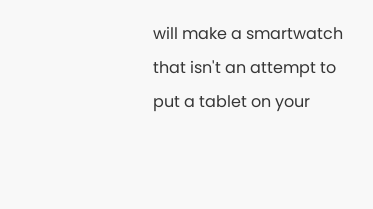will make a smartwatch that isn't an attempt to put a tablet on your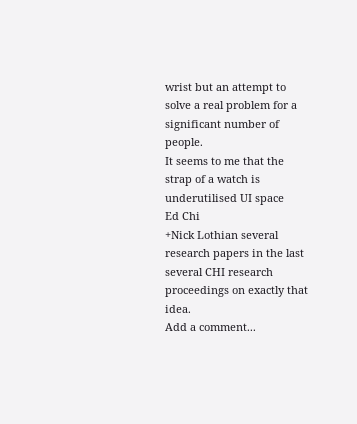wrist but an attempt to solve a real problem for a significant number of people.
It seems to me that the strap of a watch is underutilised UI space
Ed Chi
+Nick Lothian several research papers in the last several CHI research proceedings on exactly that idea.
Add a comment...